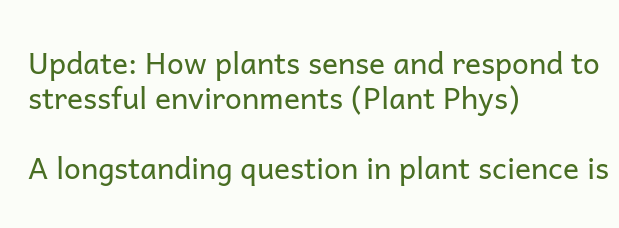Update: How plants sense and respond to stressful environments (Plant Phys)

A longstanding question in plant science is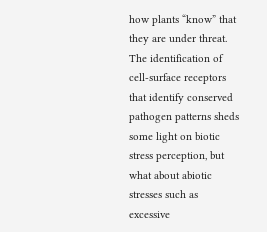how plants “know” that they are under threat. The identification of cell-surface receptors that identify conserved pathogen patterns sheds some light on biotic stress perception, but what about abiotic stresses such as excessive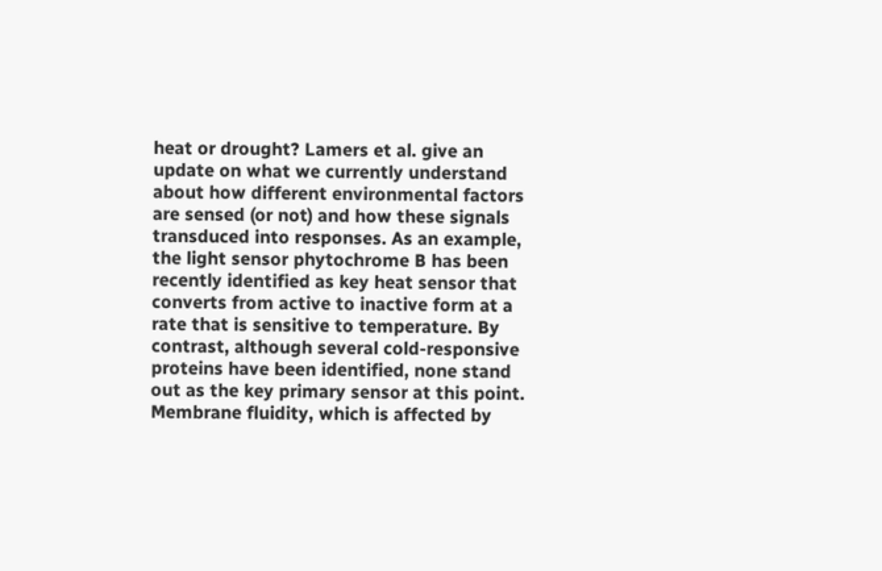heat or drought? Lamers et al. give an update on what we currently understand about how different environmental factors are sensed (or not) and how these signals transduced into responses. As an example, the light sensor phytochrome B has been recently identified as key heat sensor that converts from active to inactive form at a rate that is sensitive to temperature. By contrast, although several cold-responsive proteins have been identified, none stand out as the key primary sensor at this point. Membrane fluidity, which is affected by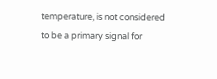temperature, is not considered to be a primary signal for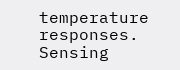temperature responses. Sensing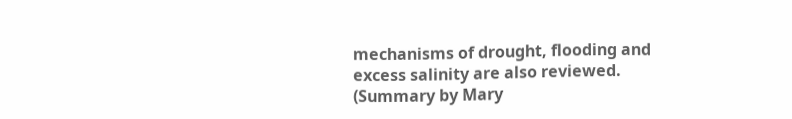mechanisms of drought, flooding and excess salinity are also reviewed. (Summary by Mary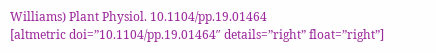Williams) Plant Physiol. 10.1104/pp.19.01464
[altmetric doi=”10.1104/pp.19.01464″ details=”right” float=”right”]